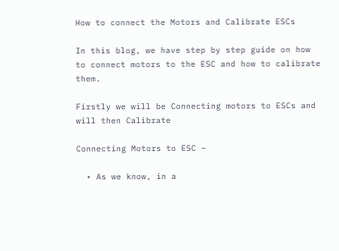How to connect the Motors and Calibrate ESCs

In this blog, we have step by step guide on how to connect motors to the ESC and how to calibrate them.

Firstly we will be Connecting motors to ESCs and will then Calibrate

Connecting Motors to ESC –

  • As we know, in a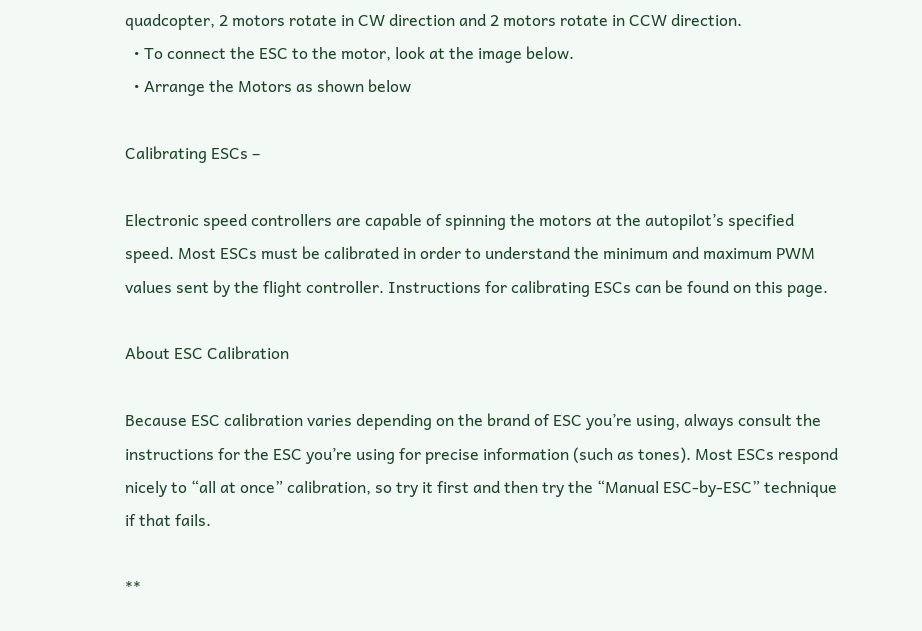quadcopter, 2 motors rotate in CW direction and 2 motors rotate in CCW direction.
  • To connect the ESC to the motor, look at the image below.
  • Arrange the Motors as shown below

Calibrating ESCs –

Electronic speed controllers are capable of spinning the motors at the autopilot’s specified speed. Most ESCs must be calibrated in order to understand the minimum and maximum PWM values sent by the flight controller. Instructions for calibrating ESCs can be found on this page.

About ESC Calibration

Because ESC calibration varies depending on the brand of ESC you’re using, always consult the instructions for the ESC you’re using for precise information (such as tones). Most ESCs respond nicely to “all at once” calibration, so try it first and then try the “Manual ESC-by-ESC” technique if that fails.

**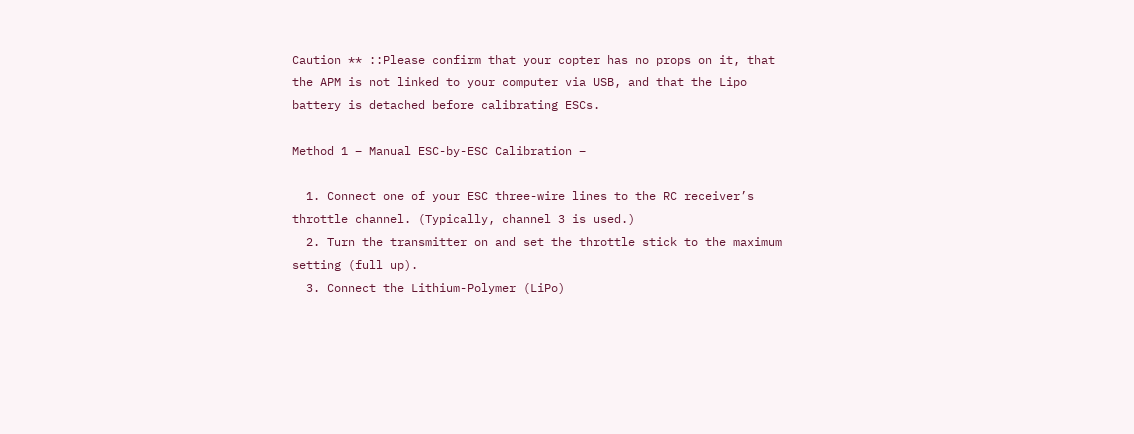Caution ** ::Please confirm that your copter has no props on it, that the APM is not linked to your computer via USB, and that the Lipo battery is detached before calibrating ESCs.

Method 1 – Manual ESC-by-ESC Calibration –

  1. Connect one of your ESC three-wire lines to the RC receiver’s throttle channel. (Typically, channel 3 is used.)
  2. Turn the transmitter on and set the throttle stick to the maximum setting (full up).
  3. Connect the Lithium-Polymer (LiPo)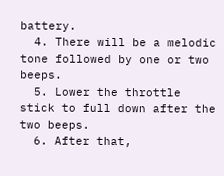battery.
  4. There will be a melodic tone followed by one or two beeps.
  5. Lower the throttle stick to full down after the two beeps.
  6. After that,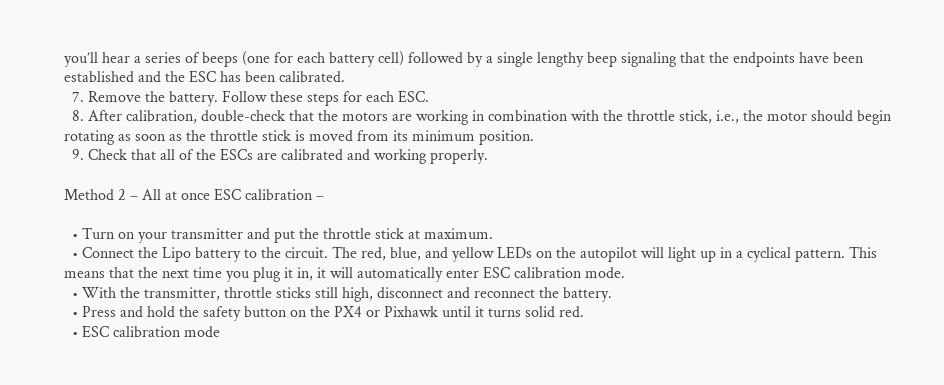you’ll hear a series of beeps (one for each battery cell) followed by a single lengthy beep signaling that the endpoints have been established and the ESC has been calibrated.
  7. Remove the battery. Follow these steps for each ESC.
  8. After calibration, double-check that the motors are working in combination with the throttle stick, i.e., the motor should begin rotating as soon as the throttle stick is moved from its minimum position.
  9. Check that all of the ESCs are calibrated and working properly.

Method 2 – All at once ESC calibration –

  • Turn on your transmitter and put the throttle stick at maximum.
  • Connect the Lipo battery to the circuit. The red, blue, and yellow LEDs on the autopilot will light up in a cyclical pattern. This means that the next time you plug it in, it will automatically enter ESC calibration mode.
  • With the transmitter, throttle sticks still high, disconnect and reconnect the battery.
  • Press and hold the safety button on the PX4 or Pixhawk until it turns solid red.
  • ESC calibration mode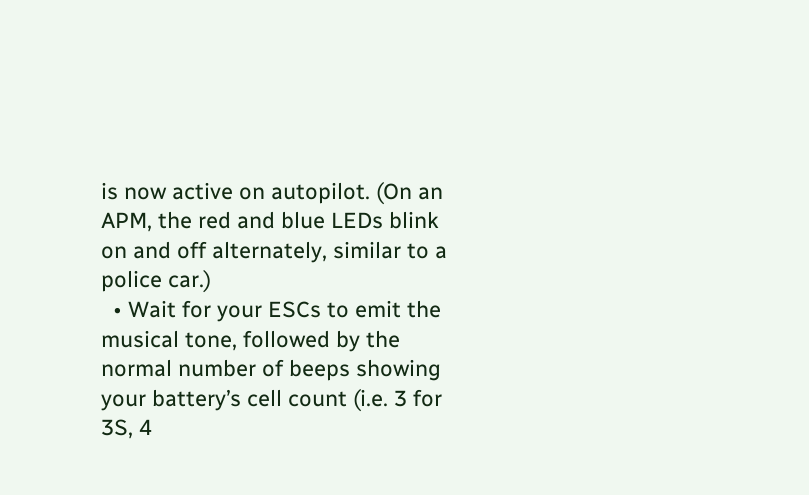is now active on autopilot. (On an APM, the red and blue LEDs blink on and off alternately, similar to a police car.)
  • Wait for your ESCs to emit the musical tone, followed by the normal number of beeps showing your battery’s cell count (i.e. 3 for 3S, 4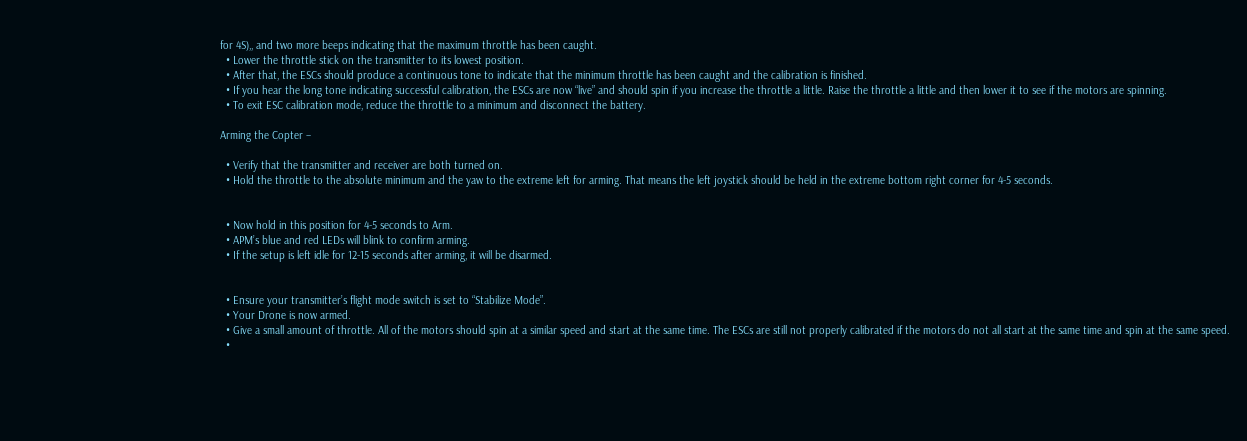for 4S),, and two more beeps indicating that the maximum throttle has been caught.
  • Lower the throttle stick on the transmitter to its lowest position.
  • After that, the ESCs should produce a continuous tone to indicate that the minimum throttle has been caught and the calibration is finished.
  • If you hear the long tone indicating successful calibration, the ESCs are now “live” and should spin if you increase the throttle a little. Raise the throttle a little and then lower it to see if the motors are spinning.
  • To exit ESC calibration mode, reduce the throttle to a minimum and disconnect the battery.

Arming the Copter –

  • Verify that the transmitter and receiver are both turned on.
  • Hold the throttle to the absolute minimum and the yaw to the extreme left for arming. That means the left joystick should be held in the extreme bottom right corner for 4-5 seconds.


  • Now hold in this position for 4-5 seconds to Arm.
  • APM’s blue and red LEDs will blink to confirm arming.
  • If the setup is left idle for 12-15 seconds after arming, it will be disarmed.


  • Ensure your transmitter’s flight mode switch is set to “Stabilize Mode”.
  • Your Drone is now armed.
  • Give a small amount of throttle. All of the motors should spin at a similar speed and start at the same time. The ESCs are still not properly calibrated if the motors do not all start at the same time and spin at the same speed.
  •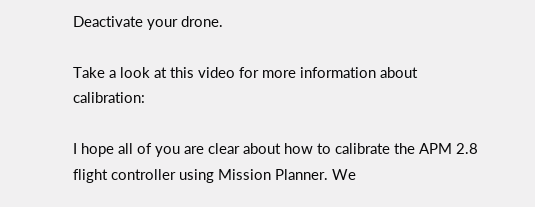Deactivate your drone.

Take a look at this video for more information about calibration:

I hope all of you are clear about how to calibrate the APM 2.8 flight controller using Mission Planner. We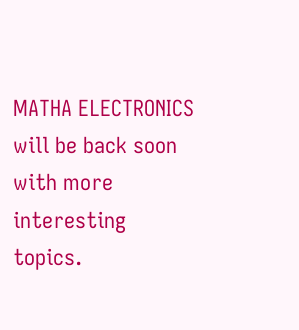MATHA ELECTRONICS will be back soon with more interesting topics.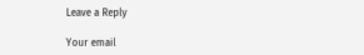Leave a Reply

Your email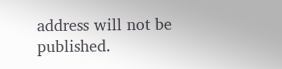address will not be published.